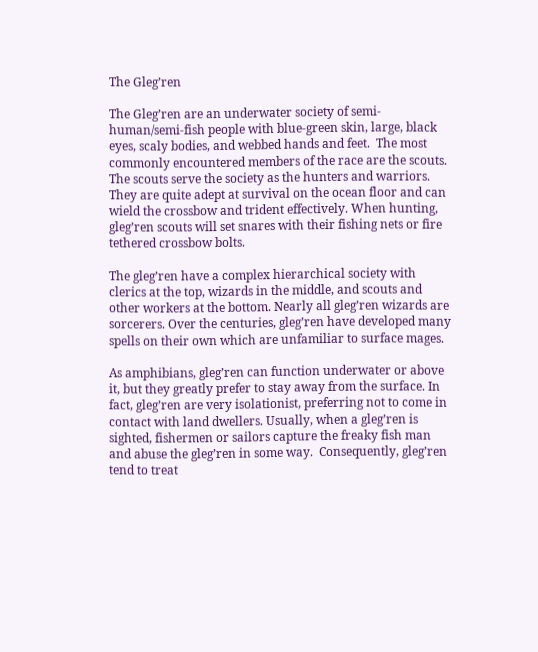The Gleg’ren

The Gleg’ren are an underwater society of semi-human/semi-fish people with blue-green skin, large, black eyes, scaly bodies, and webbed hands and feet.  The most commonly encountered members of the race are the scouts. The scouts serve the society as the hunters and warriors. They are quite adept at survival on the ocean floor and can wield the crossbow and trident effectively. When hunting, gleg’ren scouts will set snares with their fishing nets or fire tethered crossbow bolts.

The gleg’ren have a complex hierarchical society with clerics at the top, wizards in the middle, and scouts and other workers at the bottom. Nearly all gleg’ren wizards are sorcerers. Over the centuries, gleg’ren have developed many spells on their own which are unfamiliar to surface mages.

As amphibians, gleg’ren can function underwater or above it, but they greatly prefer to stay away from the surface. In fact, gleg’ren are very isolationist, preferring not to come in contact with land dwellers. Usually, when a gleg’ren is sighted, fishermen or sailors capture the freaky fish man and abuse the gleg’ren in some way.  Consequently, gleg’ren tend to treat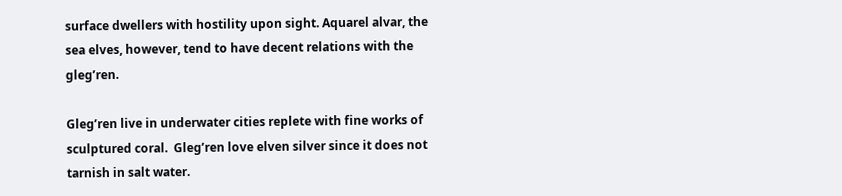surface dwellers with hostility upon sight. Aquarel alvar, the sea elves, however, tend to have decent relations with the gleg’ren.

Gleg’ren live in underwater cities replete with fine works of sculptured coral.  Gleg’ren love elven silver since it does not tarnish in salt water.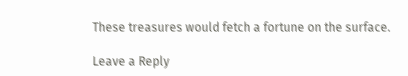These treasures would fetch a fortune on the surface.

Leave a Reply